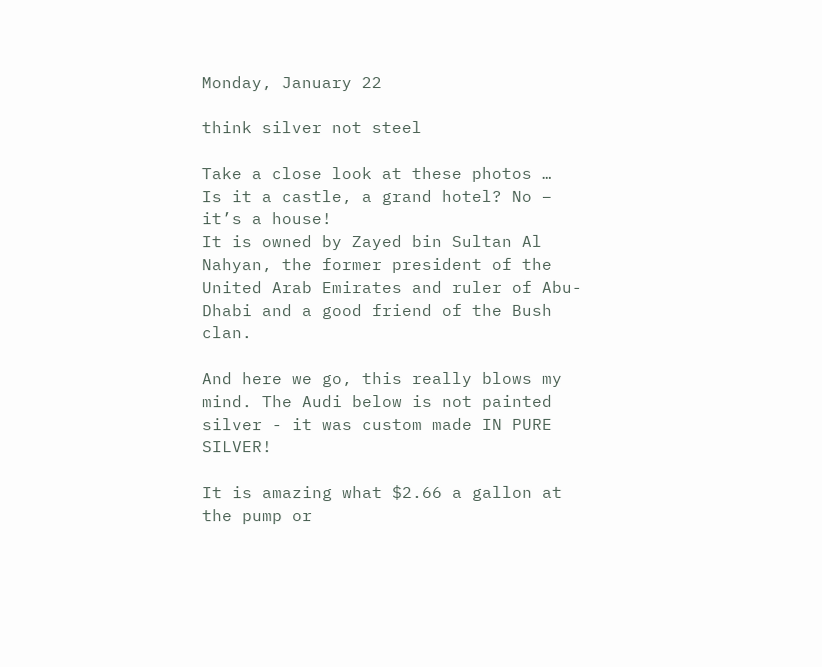Monday, January 22

think silver not steel

Take a close look at these photos …
Is it a castle, a grand hotel? No – it’s a house!
It is owned by Zayed bin Sultan Al Nahyan, the former president of the
United Arab Emirates and ruler of Abu-Dhabi and a good friend of the Bush clan.

And here we go, this really blows my mind. The Audi below is not painted silver - it was custom made IN PURE SILVER!

It is amazing what $2.66 a gallon at the pump or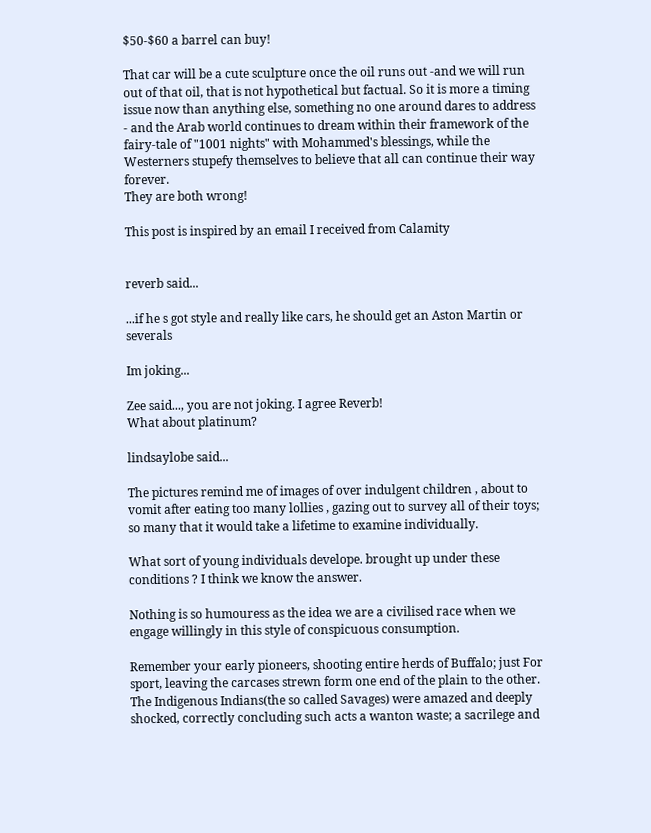$50-$60 a barrel can buy!

That car will be a cute sculpture once the oil runs out -and we will run out of that oil, that is not hypothetical but factual. So it is more a timing issue now than anything else, something no one around dares to address - and the Arab world continues to dream within their framework of the fairy-tale of "1001 nights" with Mohammed's blessings, while the Westerners stupefy themselves to believe that all can continue their way forever.
They are both wrong!

This post is inspired by an email I received from Calamity


reverb said...

...if he s got style and really like cars, he should get an Aston Martin or severals

Im joking...

Zee said..., you are not joking. I agree Reverb!
What about platinum?

lindsaylobe said...

The pictures remind me of images of over indulgent children , about to vomit after eating too many lollies , gazing out to survey all of their toys; so many that it would take a lifetime to examine individually.

What sort of young individuals develope. brought up under these conditions ? I think we know the answer.

Nothing is so humouress as the idea we are a civilised race when we engage willingly in this style of conspicuous consumption.

Remember your early pioneers, shooting entire herds of Buffalo; just For sport, leaving the carcases strewn form one end of the plain to the other. The Indigenous Indians(the so called Savages) were amazed and deeply shocked, correctly concluding such acts a wanton waste; a sacrilege and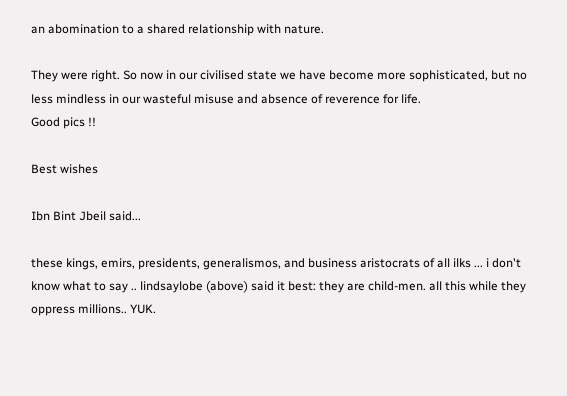an abomination to a shared relationship with nature.

They were right. So now in our civilised state we have become more sophisticated, but no less mindless in our wasteful misuse and absence of reverence for life.
Good pics !!

Best wishes

Ibn Bint Jbeil said...

these kings, emirs, presidents, generalismos, and business aristocrats of all ilks ... i don't know what to say .. lindsaylobe (above) said it best: they are child-men. all this while they oppress millions.. YUK.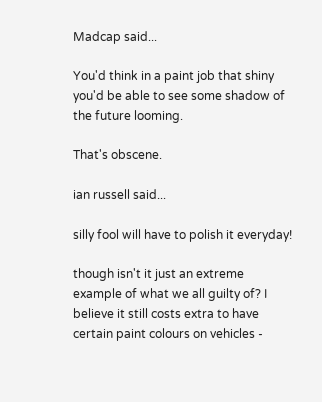Madcap said...

You'd think in a paint job that shiny you'd be able to see some shadow of the future looming.

That's obscene.

ian russell said...

silly fool will have to polish it everyday!

though isn't it just an extreme example of what we all guilty of? I believe it still costs extra to have certain paint colours on vehicles -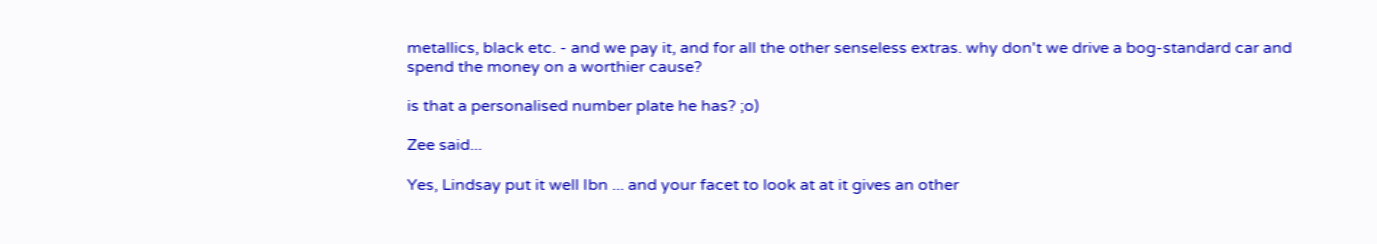metallics, black etc. - and we pay it, and for all the other senseless extras. why don't we drive a bog-standard car and spend the money on a worthier cause?

is that a personalised number plate he has? ;o)

Zee said...

Yes, Lindsay put it well Ibn ... and your facet to look at at it gives an other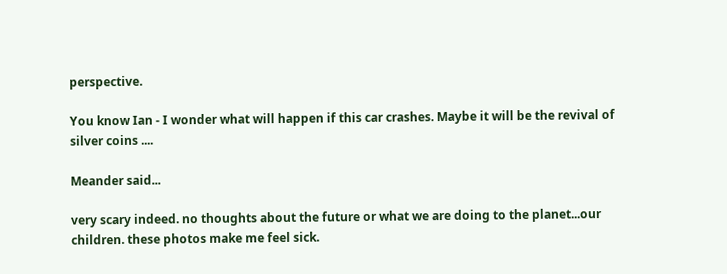perspective.

You know Ian - I wonder what will happen if this car crashes. Maybe it will be the revival of silver coins ....

Meander said...

very scary indeed. no thoughts about the future or what we are doing to the planet...our children. these photos make me feel sick.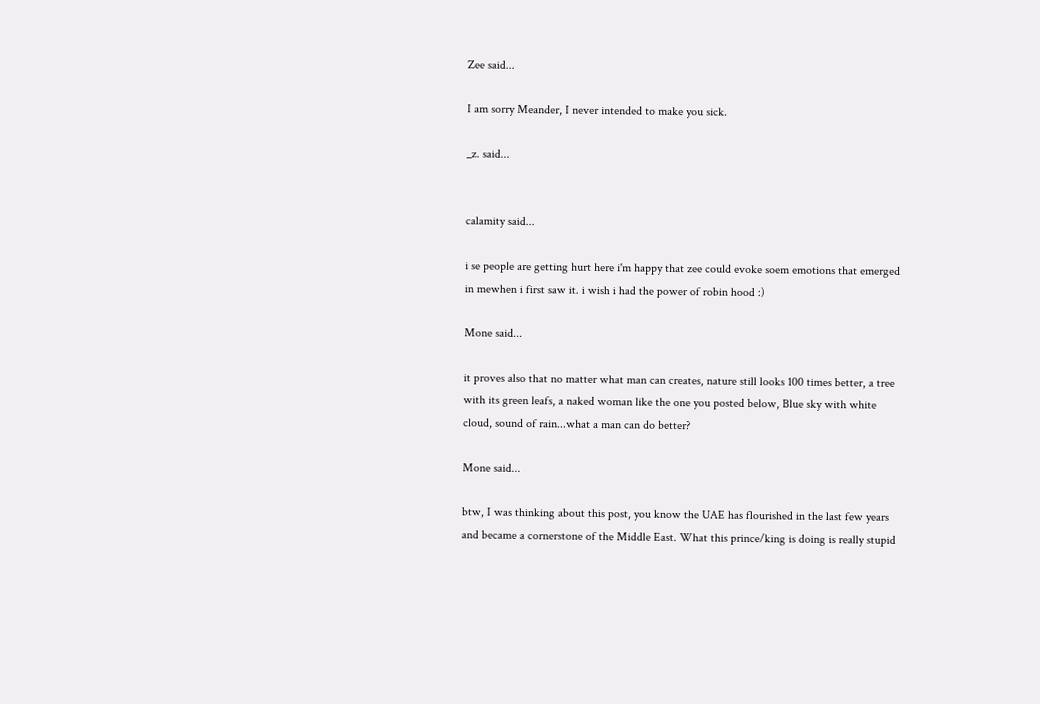Zee said...

I am sorry Meander, I never intended to make you sick.

_z. said...


calamity said...

i se people are getting hurt here i'm happy that zee could evoke soem emotions that emerged in mewhen i first saw it. i wish i had the power of robin hood :)

Mone said...

it proves also that no matter what man can creates, nature still looks 100 times better, a tree with its green leafs, a naked woman like the one you posted below, Blue sky with white cloud, sound of rain...what a man can do better?

Mone said...

btw, I was thinking about this post, you know the UAE has flourished in the last few years and became a cornerstone of the Middle East. What this prince/king is doing is really stupid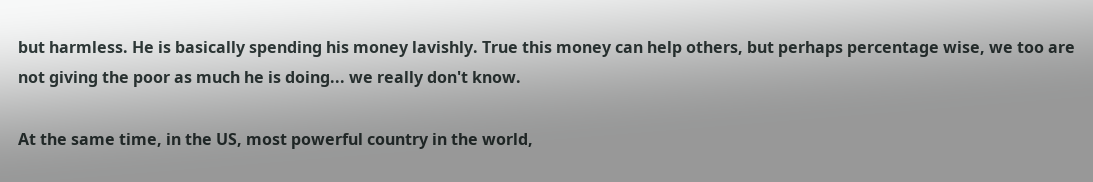but harmless. He is basically spending his money lavishly. True this money can help others, but perhaps percentage wise, we too are not giving the poor as much he is doing... we really don't know.

At the same time, in the US, most powerful country in the world,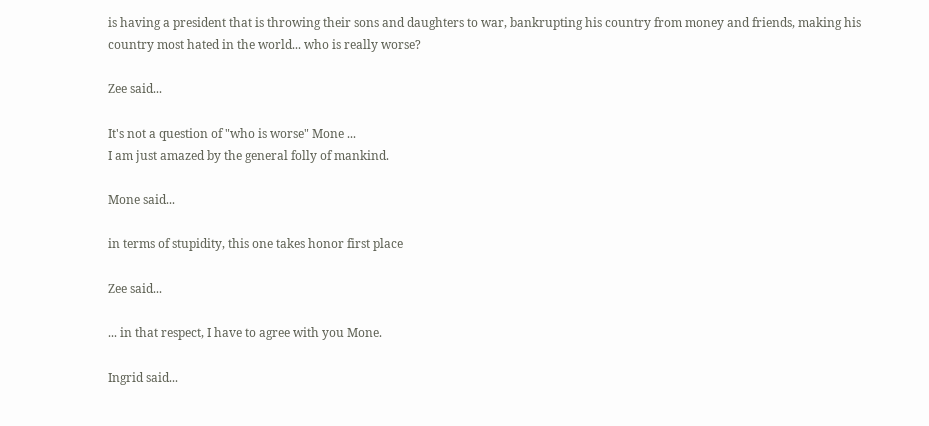is having a president that is throwing their sons and daughters to war, bankrupting his country from money and friends, making his country most hated in the world... who is really worse?

Zee said...

It's not a question of "who is worse" Mone ...
I am just amazed by the general folly of mankind.

Mone said...

in terms of stupidity, this one takes honor first place

Zee said...

... in that respect, I have to agree with you Mone.

Ingrid said...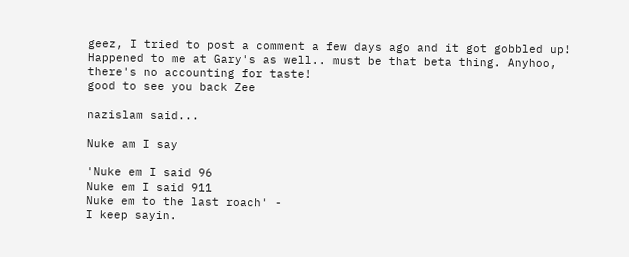geez, I tried to post a comment a few days ago and it got gobbled up! Happened to me at Gary's as well.. must be that beta thing. Anyhoo, there's no accounting for taste!
good to see you back Zee

nazislam said...

Nuke am I say

'Nuke em I said 96
Nuke em I said 911
Nuke em to the last roach' -
I keep sayin.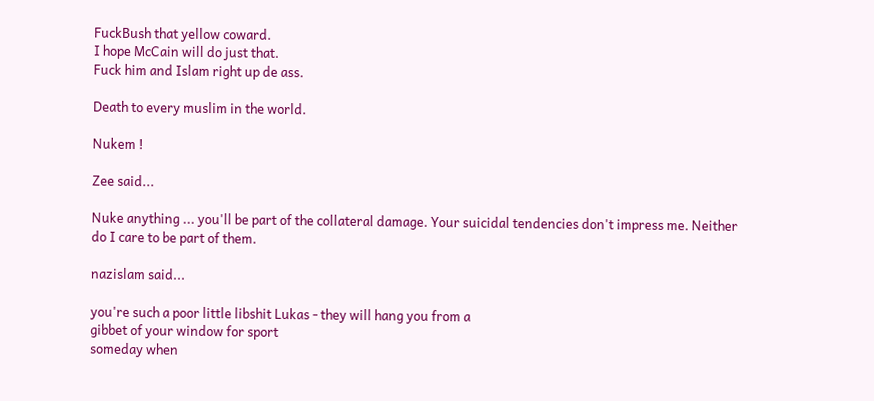FuckBush that yellow coward.
I hope McCain will do just that.
Fuck him and Islam right up de ass.

Death to every muslim in the world.

Nukem !

Zee said...

Nuke anything ... you'll be part of the collateral damage. Your suicidal tendencies don't impress me. Neither do I care to be part of them.

nazislam said...

you're such a poor little libshit Lukas - they will hang you from a
gibbet of your window for sport
someday when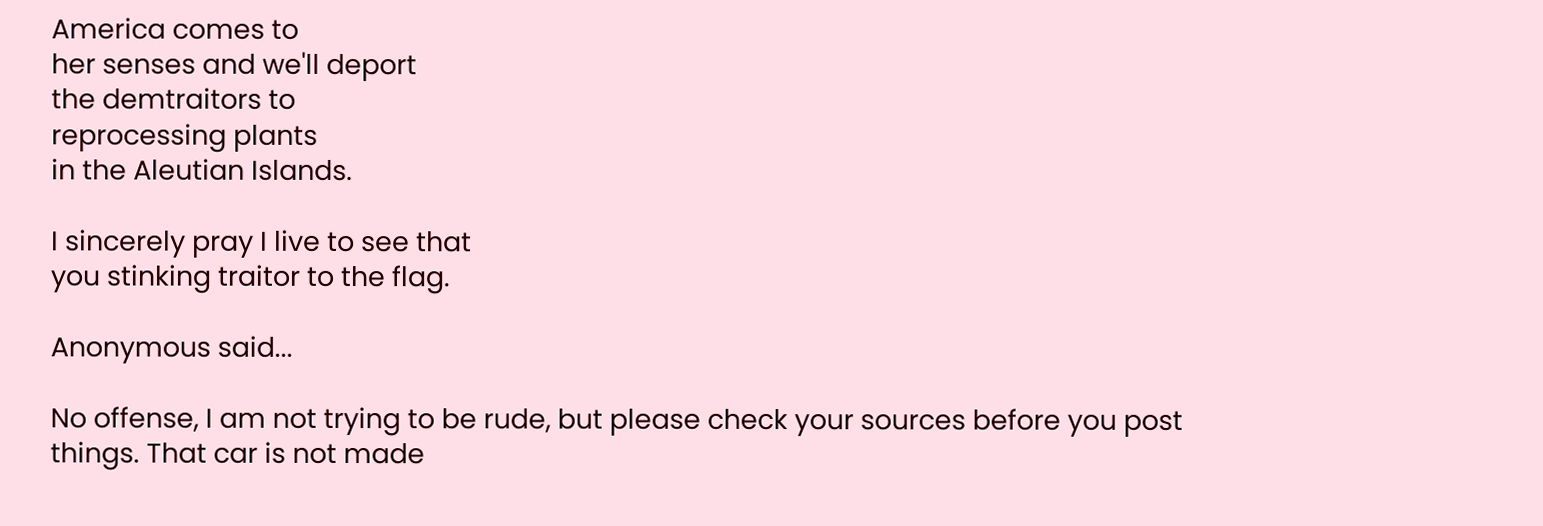America comes to
her senses and we'll deport
the demtraitors to
reprocessing plants
in the Aleutian Islands.

I sincerely pray I live to see that
you stinking traitor to the flag.

Anonymous said...

No offense, I am not trying to be rude, but please check your sources before you post things. That car is not made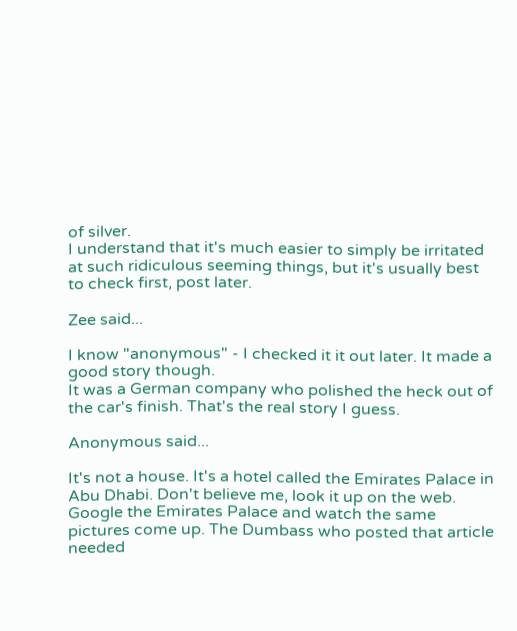of silver.
I understand that it's much easier to simply be irritated at such ridiculous seeming things, but it's usually best to check first, post later.

Zee said...

I know "anonymous" - I checked it it out later. It made a good story though.
It was a German company who polished the heck out of the car's finish. That's the real story I guess.

Anonymous said...

It's not a house. It's a hotel called the Emirates Palace in Abu Dhabi. Don't believe me, look it up on the web. Google the Emirates Palace and watch the same pictures come up. The Dumbass who posted that article needed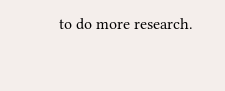to do more research.